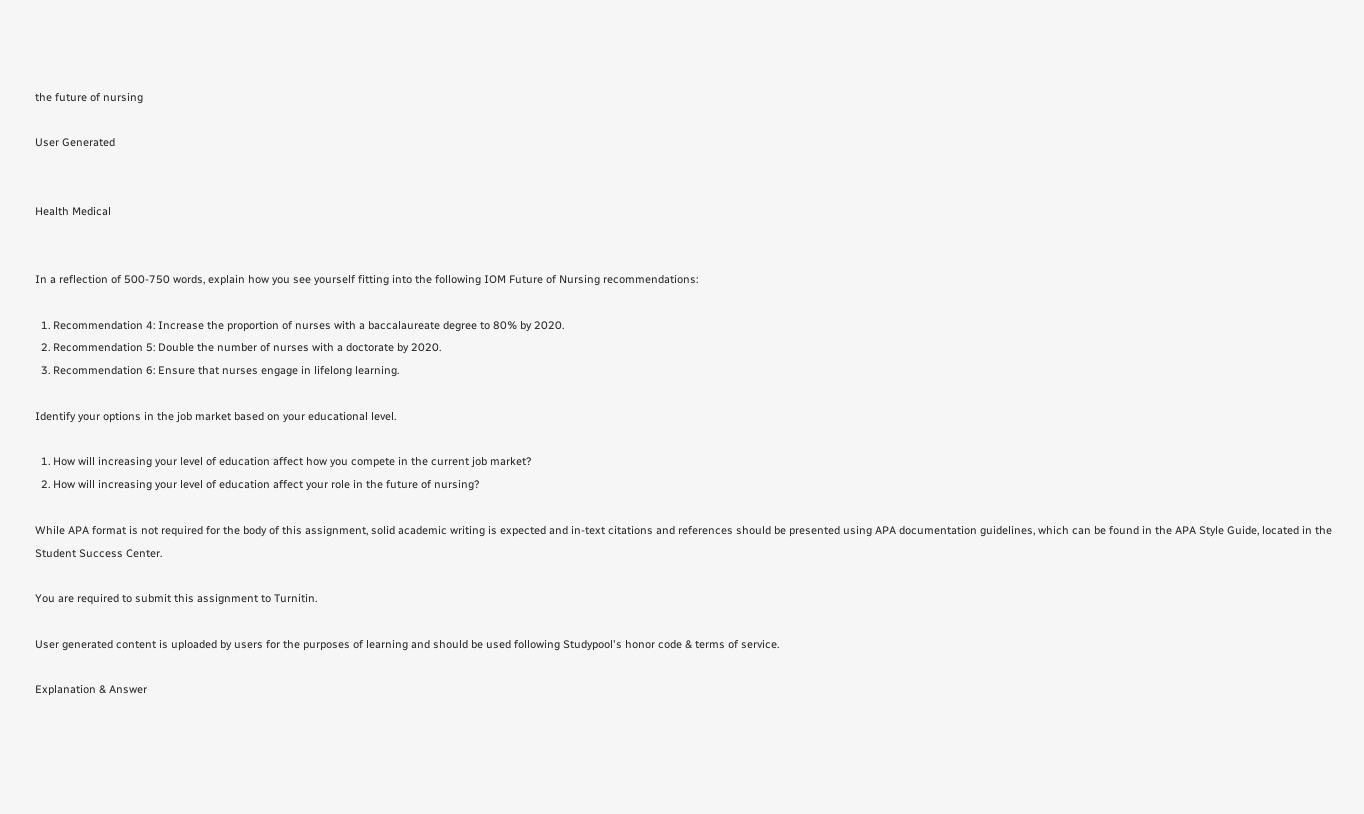the future of nursing

User Generated


Health Medical


In a reflection of 500-750 words, explain how you see yourself fitting into the following IOM Future of Nursing recommendations:

  1. Recommendation 4: Increase the proportion of nurses with a baccalaureate degree to 80% by 2020.
  2. Recommendation 5: Double the number of nurses with a doctorate by 2020.
  3. Recommendation 6: Ensure that nurses engage in lifelong learning.

Identify your options in the job market based on your educational level.

  1. How will increasing your level of education affect how you compete in the current job market?
  2. How will increasing your level of education affect your role in the future of nursing?

While APA format is not required for the body of this assignment, solid academic writing is expected and in-text citations and references should be presented using APA documentation guidelines, which can be found in the APA Style Guide, located in the Student Success Center.

You are required to submit this assignment to Turnitin.

User generated content is uploaded by users for the purposes of learning and should be used following Studypool's honor code & terms of service.

Explanation & Answer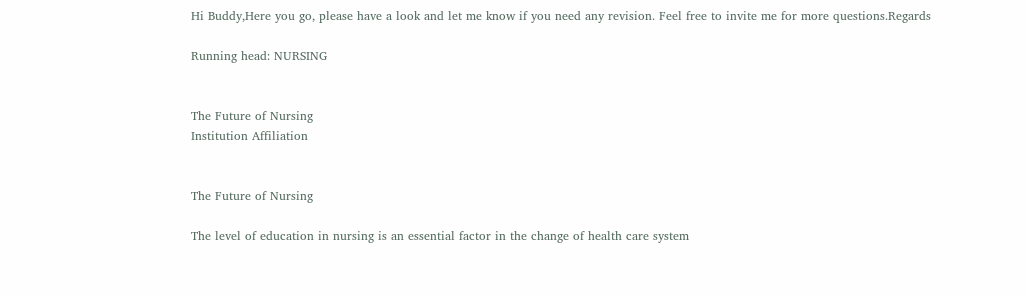Hi Buddy,Here you go, please have a look and let me know if you need any revision. Feel free to invite me for more questions.Regards

Running head: NURSING


The Future of Nursing
Institution Affiliation


The Future of Nursing

The level of education in nursing is an essential factor in the change of health care system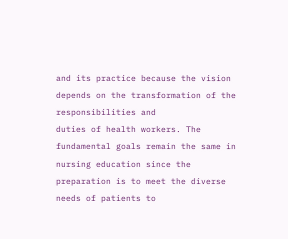and its practice because the vision depends on the transformation of the responsibilities and
duties of health workers. The fundamental goals remain the same in nursing education since the
preparation is to meet the diverse needs of patients to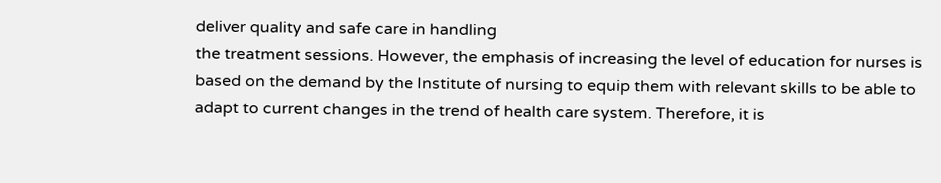deliver quality and safe care in handling
the treatment sessions. However, the emphasis of increasing the level of education for nurses is
based on the demand by the Institute of nursing to equip them with relevant skills to be able to
adapt to current changes in the trend of health care system. Therefore, it is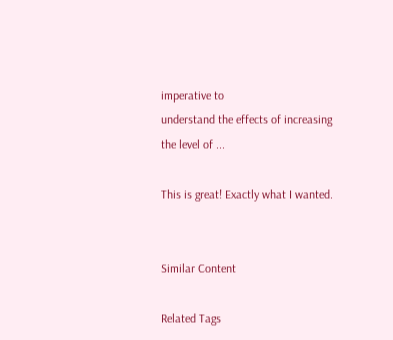imperative to
understand the effects of increasing the level of ...

This is great! Exactly what I wanted.


Similar Content

Related Tags